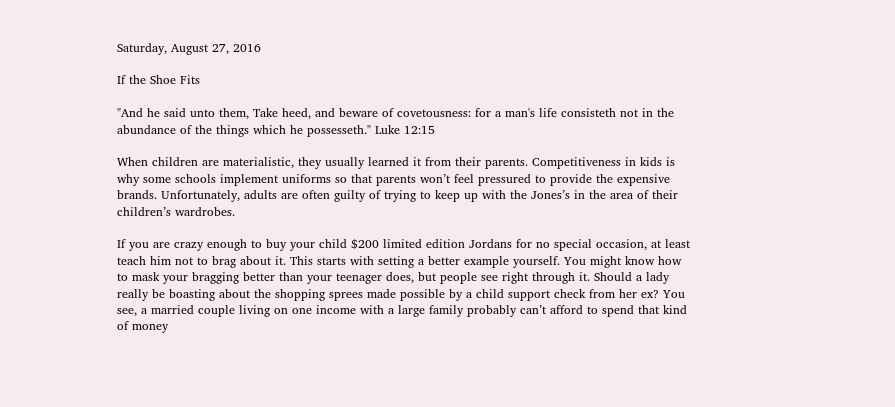Saturday, August 27, 2016

If the Shoe Fits

"And he said unto them, Take heed, and beware of covetousness: for a man's life consisteth not in the abundance of the things which he possesseth." Luke 12:15

When children are materialistic, they usually learned it from their parents. Competitiveness in kids is why some schools implement uniforms so that parents won’t feel pressured to provide the expensive brands. Unfortunately, adults are often guilty of trying to keep up with the Jones’s in the area of their children’s wardrobes.

If you are crazy enough to buy your child $200 limited edition Jordans for no special occasion, at least teach him not to brag about it. This starts with setting a better example yourself. You might know how to mask your bragging better than your teenager does, but people see right through it. Should a lady really be boasting about the shopping sprees made possible by a child support check from her ex? You see, a married couple living on one income with a large family probably can’t afford to spend that kind of money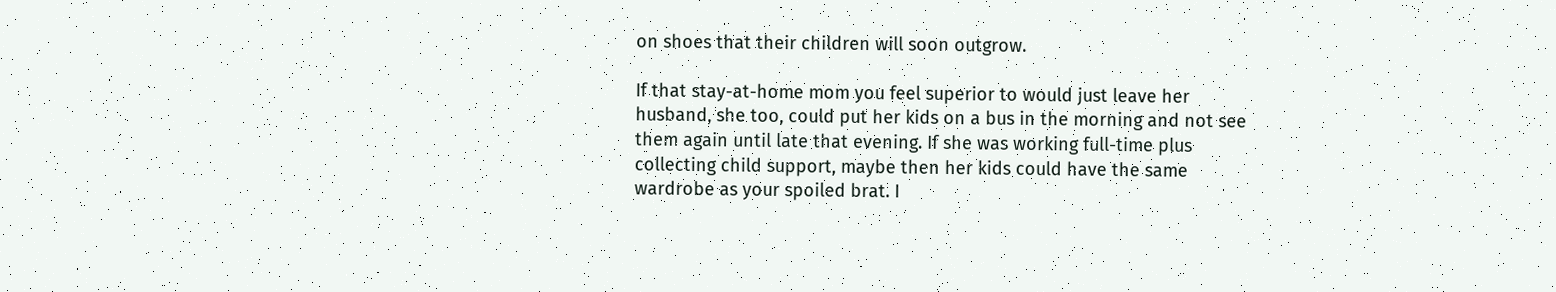on shoes that their children will soon outgrow.

If that stay-at-home mom you feel superior to would just leave her husband, she too, could put her kids on a bus in the morning and not see them again until late that evening. If she was working full-time plus collecting child support, maybe then her kids could have the same wardrobe as your spoiled brat. I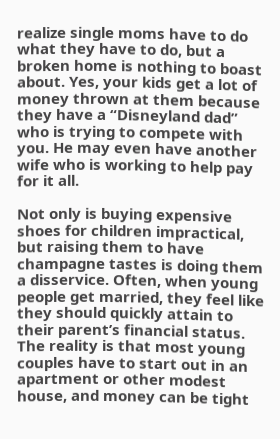realize single moms have to do what they have to do, but a broken home is nothing to boast about. Yes, your kids get a lot of money thrown at them because they have a “Disneyland dad” who is trying to compete with you. He may even have another wife who is working to help pay for it all.

Not only is buying expensive shoes for children impractical, but raising them to have champagne tastes is doing them a disservice. Often, when young people get married, they feel like they should quickly attain to their parent’s financial status. The reality is that most young couples have to start out in an apartment or other modest house, and money can be tight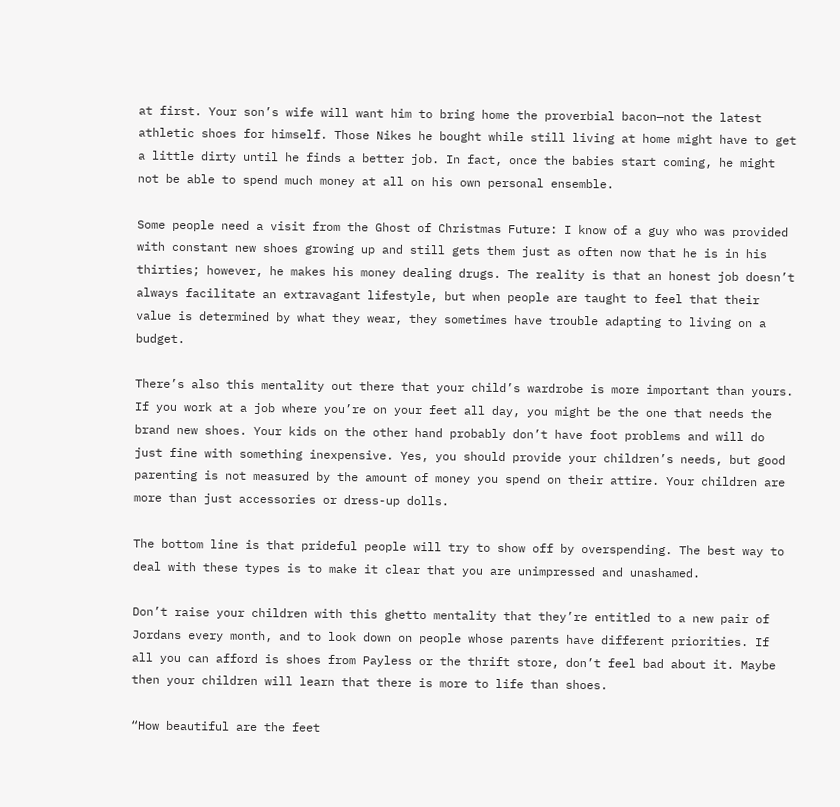at first. Your son’s wife will want him to bring home the proverbial bacon—not the latest athletic shoes for himself. Those Nikes he bought while still living at home might have to get a little dirty until he finds a better job. In fact, once the babies start coming, he might not be able to spend much money at all on his own personal ensemble.

Some people need a visit from the Ghost of Christmas Future: I know of a guy who was provided with constant new shoes growing up and still gets them just as often now that he is in his thirties; however, he makes his money dealing drugs. The reality is that an honest job doesn’t always facilitate an extravagant lifestyle, but when people are taught to feel that their value is determined by what they wear, they sometimes have trouble adapting to living on a budget.

There’s also this mentality out there that your child’s wardrobe is more important than yours. If you work at a job where you’re on your feet all day, you might be the one that needs the brand new shoes. Your kids on the other hand probably don’t have foot problems and will do just fine with something inexpensive. Yes, you should provide your children’s needs, but good parenting is not measured by the amount of money you spend on their attire. Your children are more than just accessories or dress-up dolls.

The bottom line is that prideful people will try to show off by overspending. The best way to deal with these types is to make it clear that you are unimpressed and unashamed.

Don’t raise your children with this ghetto mentality that they’re entitled to a new pair of Jordans every month, and to look down on people whose parents have different priorities. If all you can afford is shoes from Payless or the thrift store, don’t feel bad about it. Maybe then your children will learn that there is more to life than shoes.

“How beautiful are the feet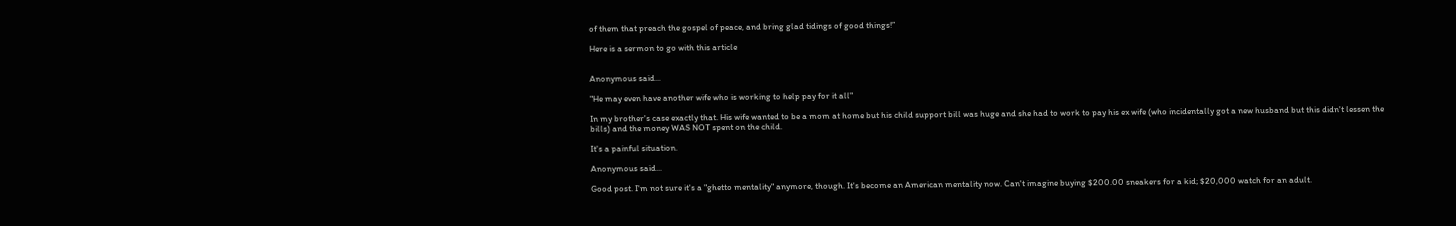of them that preach the gospel of peace, and bring glad tidings of good things!”

Here is a sermon to go with this article


Anonymous said...

"He may even have another wife who is working to help pay for it all"

In my brother's case exactly that. His wife wanted to be a mom at home but his child support bill was huge and she had to work to pay his ex wife (who incidentally got a new husband but this didn't lessen the bills) and the money WAS NOT spent on the child.

It's a painful situation.

Anonymous said...

Good post. I'm not sure it's a "ghetto mentality" anymore, though. It's become an American mentality now. Can't imagine buying $200.00 sneakers for a kid; $20,000 watch for an adult.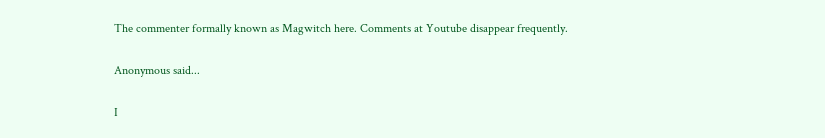The commenter formally known as Magwitch here. Comments at Youtube disappear frequently.

Anonymous said...

I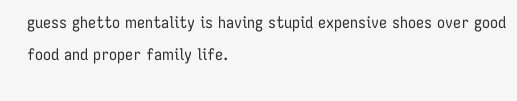guess ghetto mentality is having stupid expensive shoes over good food and proper family life.